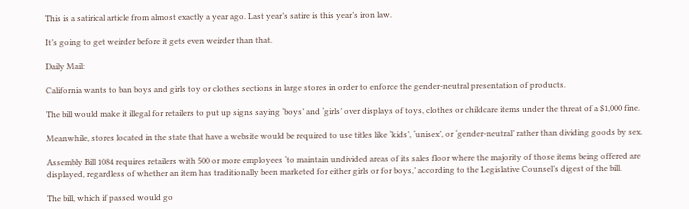This is a satirical article from almost exactly a year ago. Last year’s satire is this year’s iron law.

It’s going to get weirder before it gets even weirder than that.

Daily Mail:

California wants to ban boys and girls toy or clothes sections in large stores in order to enforce the gender-neutral presentation of products.

The bill would make it illegal for retailers to put up signs saying ‘boys’ and ‘girls’ over displays of toys, clothes or childcare items under the threat of a $1,000 fine.

Meanwhile, stores located in the state that have a website would be required to use titles like ‘kids’, ‘unisex’, or ‘gender-neutral’ rather than dividing goods by sex.

Assembly Bill 1084 requires retailers with 500 or more employees ‘to maintain undivided areas of its sales floor where the majority of those items being offered are displayed, regardless of whether an item has traditionally been marketed for either girls or for boys,’ according to the Legislative Counsel’s digest of the bill.

The bill, which if passed would go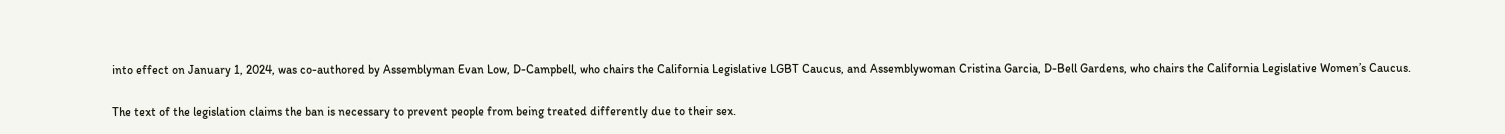into effect on January 1, 2024, was co-authored by Assemblyman Evan Low, D-Campbell, who chairs the California Legislative LGBT Caucus, and Assemblywoman Cristina Garcia, D-Bell Gardens, who chairs the California Legislative Women’s Caucus.

The text of the legislation claims the ban is necessary to prevent people from being treated differently due to their sex.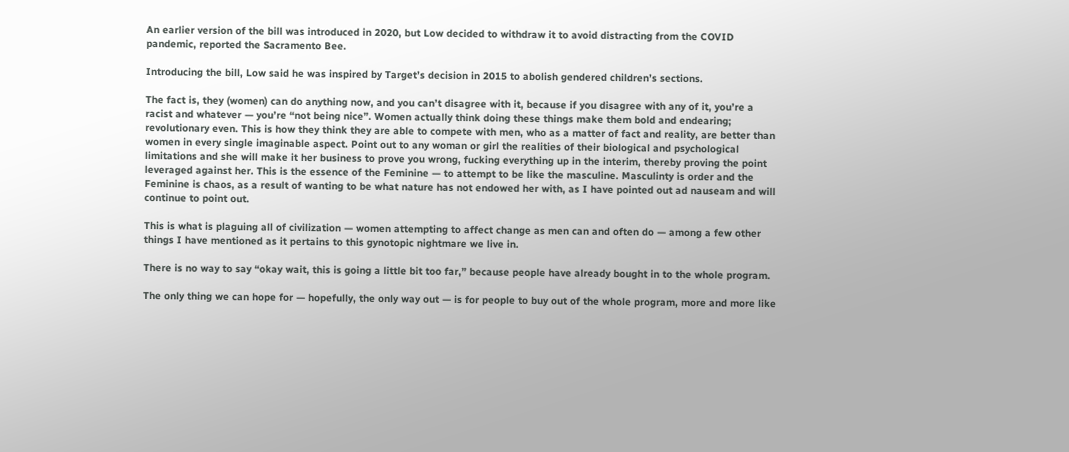An earlier version of the bill was introduced in 2020, but Low decided to withdraw it to avoid distracting from the COVID pandemic, reported the Sacramento Bee.

Introducing the bill, Low said he was inspired by Target’s decision in 2015 to abolish gendered children’s sections.

The fact is, they (women) can do anything now, and you can’t disagree with it, because if you disagree with any of it, you’re a racist and whatever — you’re “not being nice”. Women actually think doing these things make them bold and endearing; revolutionary even. This is how they think they are able to compete with men, who as a matter of fact and reality, are better than women in every single imaginable aspect. Point out to any woman or girl the realities of their biological and psychological limitations and she will make it her business to prove you wrong, fucking everything up in the interim, thereby proving the point leveraged against her. This is the essence of the Feminine — to attempt to be like the masculine. Masculinty is order and the Feminine is chaos, as a result of wanting to be what nature has not endowed her with, as I have pointed out ad nauseam and will continue to point out.

This is what is plaguing all of civilization — women attempting to affect change as men can and often do — among a few other things I have mentioned as it pertains to this gynotopic nightmare we live in.

There is no way to say “okay wait, this is going a little bit too far,” because people have already bought in to the whole program.

The only thing we can hope for — hopefully, the only way out — is for people to buy out of the whole program, more and more like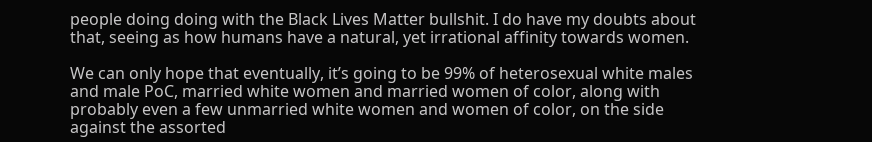people doing doing with the Black Lives Matter bullshit. I do have my doubts about that, seeing as how humans have a natural, yet irrational affinity towards women.

We can only hope that eventually, it’s going to be 99% of heterosexual white males and male PoC, married white women and married women of color, along with probably even a few unmarried white women and women of color, on the side against the assorted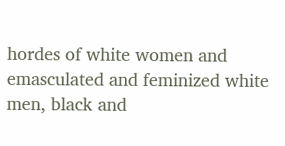hordes of white women and emasculated and feminized white men, black and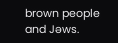brown people and Jəws.